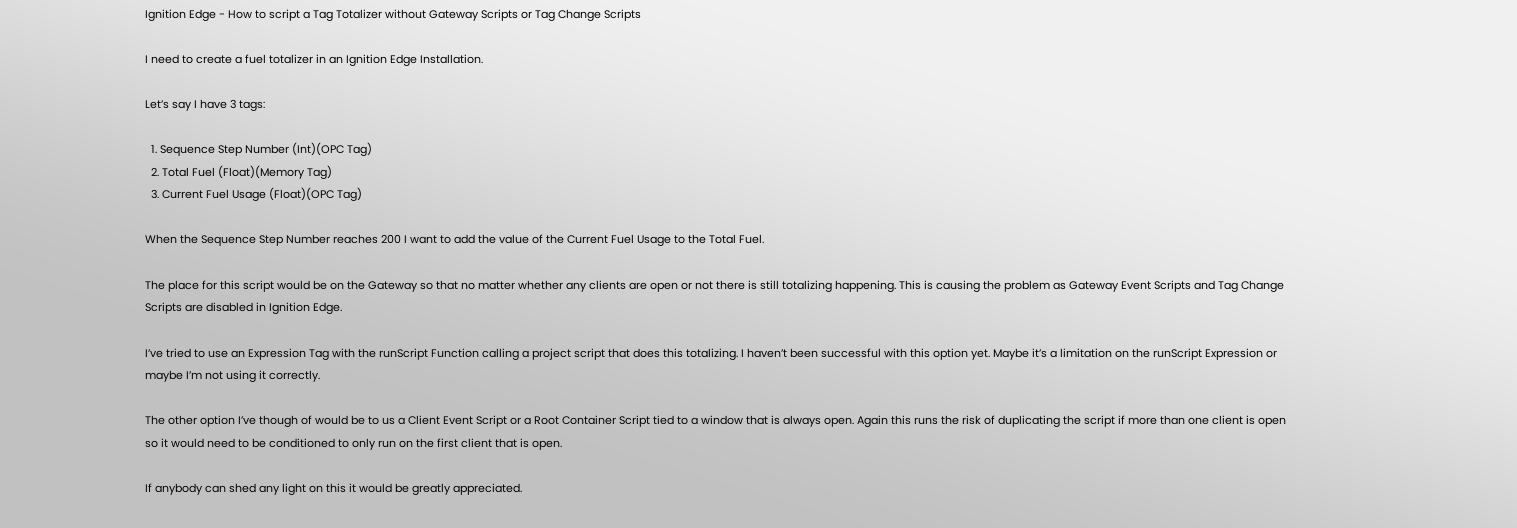Ignition Edge - How to script a Tag Totalizer without Gateway Scripts or Tag Change Scripts

I need to create a fuel totalizer in an Ignition Edge Installation.

Let’s say I have 3 tags:

  1. Sequence Step Number (Int)(OPC Tag)
  2. Total Fuel (Float)(Memory Tag)
  3. Current Fuel Usage (Float)(OPC Tag)

When the Sequence Step Number reaches 200 I want to add the value of the Current Fuel Usage to the Total Fuel.

The place for this script would be on the Gateway so that no matter whether any clients are open or not there is still totalizing happening. This is causing the problem as Gateway Event Scripts and Tag Change Scripts are disabled in Ignition Edge.

I’ve tried to use an Expression Tag with the runScript Function calling a project script that does this totalizing. I haven’t been successful with this option yet. Maybe it’s a limitation on the runScript Expression or maybe I’m not using it correctly.

The other option I’ve though of would be to us a Client Event Script or a Root Container Script tied to a window that is always open. Again this runs the risk of duplicating the script if more than one client is open so it would need to be conditioned to only run on the first client that is open.

If anybody can shed any light on this it would be greatly appreciated.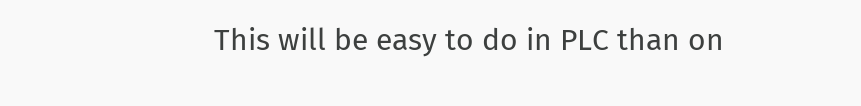This will be easy to do in PLC than on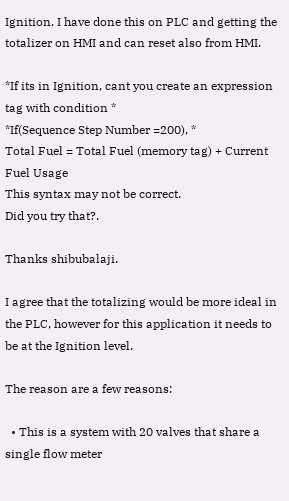Ignition. I have done this on PLC and getting the totalizer on HMI and can reset also from HMI.

*If its in Ignition, cant you create an expression tag with condition *
*If(Sequence Step Number =200), *
Total Fuel = Total Fuel (memory tag) + Current Fuel Usage
This syntax may not be correct.
Did you try that?.

Thanks shibubalaji.

I agree that the totalizing would be more ideal in the PLC, however for this application it needs to be at the Ignition level.

The reason are a few reasons:

  • This is a system with 20 valves that share a single flow meter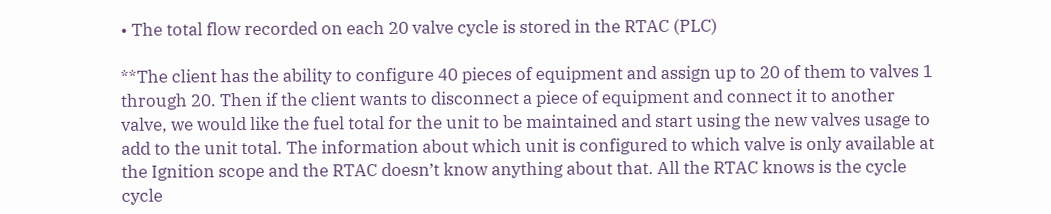• The total flow recorded on each 20 valve cycle is stored in the RTAC (PLC)

**The client has the ability to configure 40 pieces of equipment and assign up to 20 of them to valves 1
through 20. Then if the client wants to disconnect a piece of equipment and connect it to another
valve, we would like the fuel total for the unit to be maintained and start using the new valves usage to
add to the unit total. The information about which unit is configured to which valve is only available at
the Ignition scope and the RTAC doesn’t know anything about that. All the RTAC knows is the cycle
cycle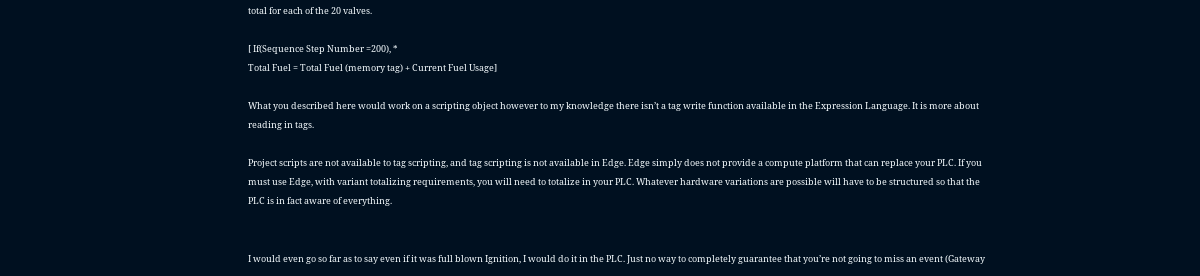total for each of the 20 valves.

[ If(Sequence Step Number =200), *
Total Fuel = Total Fuel (memory tag) + Current Fuel Usage]

What you described here would work on a scripting object however to my knowledge there isn’t a tag write function available in the Expression Language. It is more about reading in tags.

Project scripts are not available to tag scripting, and tag scripting is not available in Edge. Edge simply does not provide a compute platform that can replace your PLC. If you must use Edge, with variant totalizing requirements, you will need to totalize in your PLC. Whatever hardware variations are possible will have to be structured so that the PLC is in fact aware of everything.


I would even go so far as to say even if it was full blown Ignition, I would do it in the PLC. Just no way to completely guarantee that you’re not going to miss an event (Gateway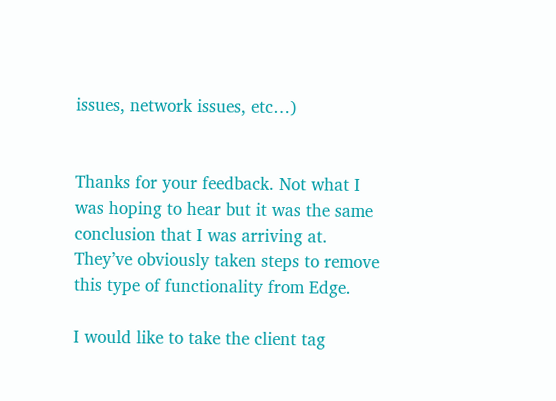issues, network issues, etc…)


Thanks for your feedback. Not what I was hoping to hear but it was the same conclusion that I was arriving at. They’ve obviously taken steps to remove this type of functionality from Edge.

I would like to take the client tag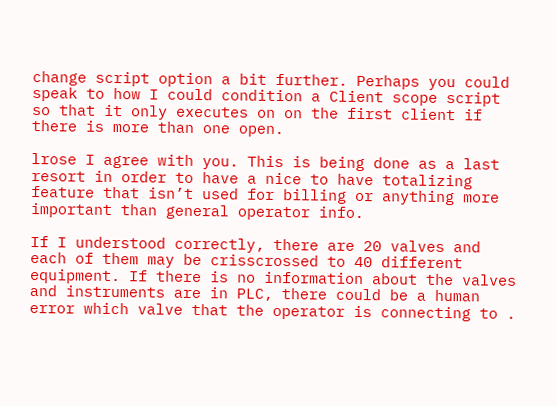change script option a bit further. Perhaps you could speak to how I could condition a Client scope script so that it only executes on on the first client if there is more than one open.

lrose I agree with you. This is being done as a last resort in order to have a nice to have totalizing feature that isn’t used for billing or anything more important than general operator info.

If I understood correctly, there are 20 valves and each of them may be crisscrossed to 40 different equipment. If there is no information about the valves and instruments are in PLC, there could be a human error which valve that the operator is connecting to .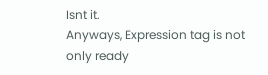Isnt it.
Anyways, Expression tag is not only ready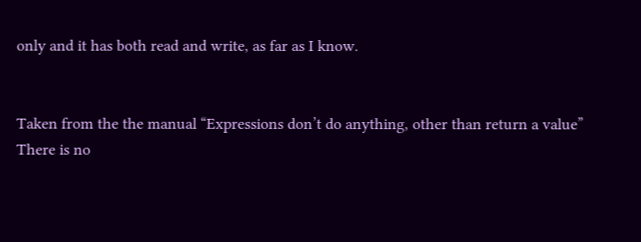only and it has both read and write, as far as I know.


Taken from the the manual “Expressions don’t do anything, other than return a value”
There is no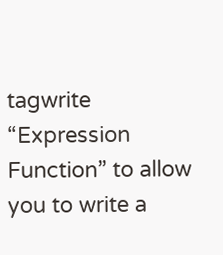tagwrite “Expression Function” to allow you to write a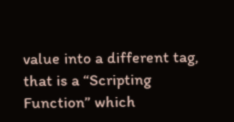value into a different tag, that is a “Scripting Function” which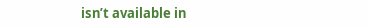isn’t available in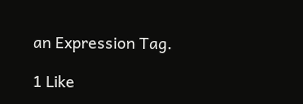an Expression Tag.

1 Like